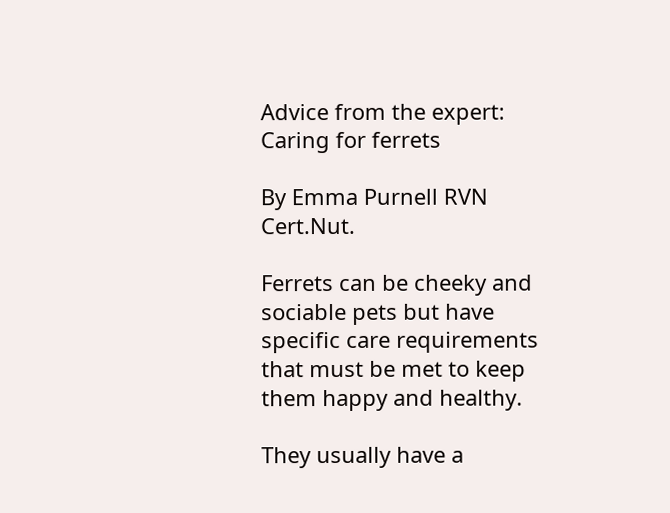Advice from the expert: Caring for ferrets

By Emma Purnell RVN Cert.Nut.

Ferrets can be cheeky and sociable pets but have specific care requirements that must be met to keep them happy and healthy.

They usually have a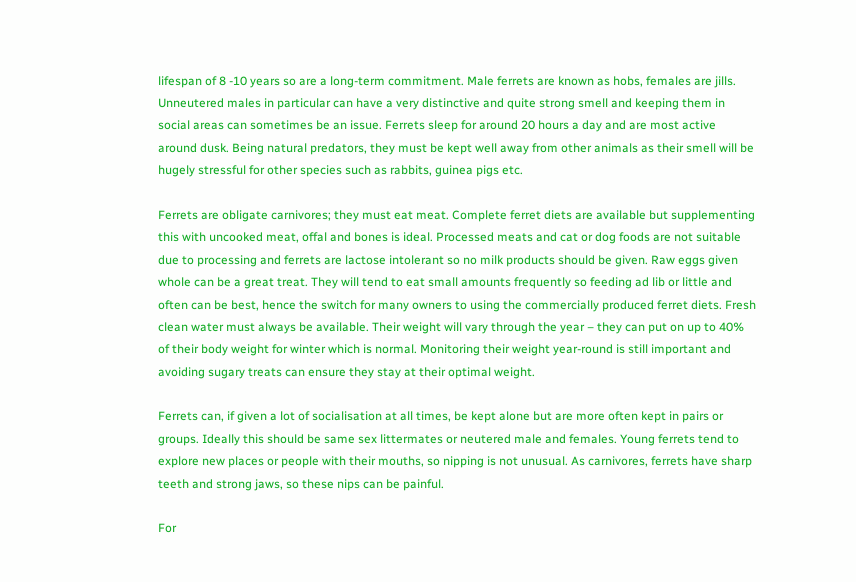lifespan of 8 -10 years so are a long-term commitment. Male ferrets are known as hobs, females are jills. Unneutered males in particular can have a very distinctive and quite strong smell and keeping them in social areas can sometimes be an issue. Ferrets sleep for around 20 hours a day and are most active around dusk. Being natural predators, they must be kept well away from other animals as their smell will be hugely stressful for other species such as rabbits, guinea pigs etc.

Ferrets are obligate carnivores; they must eat meat. Complete ferret diets are available but supplementing this with uncooked meat, offal and bones is ideal. Processed meats and cat or dog foods are not suitable due to processing and ferrets are lactose intolerant so no milk products should be given. Raw eggs given whole can be a great treat. They will tend to eat small amounts frequently so feeding ad lib or little and often can be best, hence the switch for many owners to using the commercially produced ferret diets. Fresh clean water must always be available. Their weight will vary through the year – they can put on up to 40% of their body weight for winter which is normal. Monitoring their weight year-round is still important and avoiding sugary treats can ensure they stay at their optimal weight.

Ferrets can, if given a lot of socialisation at all times, be kept alone but are more often kept in pairs or groups. Ideally this should be same sex littermates or neutered male and females. Young ferrets tend to explore new places or people with their mouths, so nipping is not unusual. As carnivores, ferrets have sharp teeth and strong jaws, so these nips can be painful.

For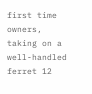first time owners, taking on a well-handled ferret 12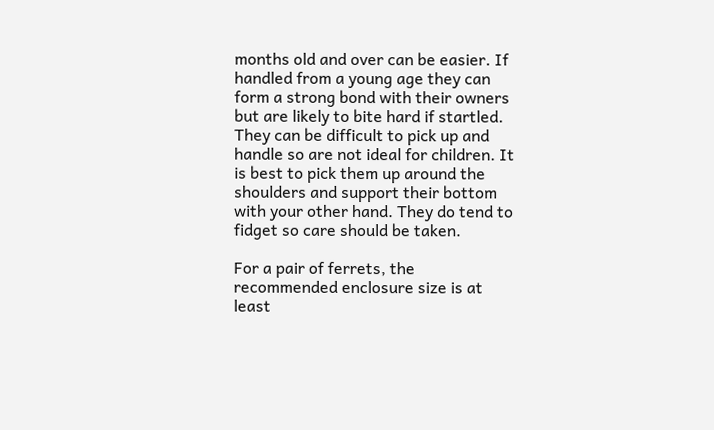months old and over can be easier. If handled from a young age they can form a strong bond with their owners but are likely to bite hard if startled. They can be difficult to pick up and handle so are not ideal for children. It is best to pick them up around the shoulders and support their bottom with your other hand. They do tend to fidget so care should be taken.

For a pair of ferrets, the recommended enclosure size is at least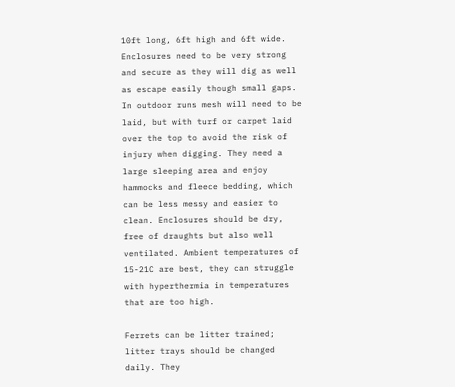10ft long, 6ft high and 6ft wide. Enclosures need to be very strong and secure as they will dig as well as escape easily though small gaps. In outdoor runs mesh will need to be laid, but with turf or carpet laid over the top to avoid the risk of injury when digging. They need a large sleeping area and enjoy hammocks and fleece bedding, which can be less messy and easier to clean. Enclosures should be dry, free of draughts but also well ventilated. Ambient temperatures of 15-21C are best, they can struggle with hyperthermia in temperatures that are too high.

Ferrets can be litter trained; litter trays should be changed daily. They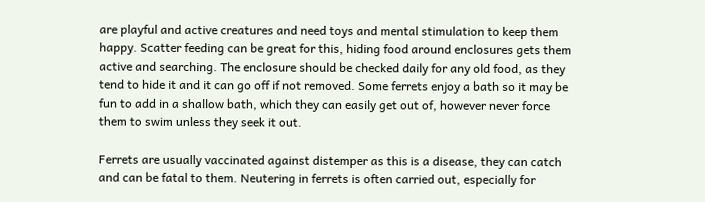are playful and active creatures and need toys and mental stimulation to keep them happy. Scatter feeding can be great for this, hiding food around enclosures gets them active and searching. The enclosure should be checked daily for any old food, as they tend to hide it and it can go off if not removed. Some ferrets enjoy a bath so it may be fun to add in a shallow bath, which they can easily get out of, however never force them to swim unless they seek it out.

Ferrets are usually vaccinated against distemper as this is a disease, they can catch and can be fatal to them. Neutering in ferrets is often carried out, especially for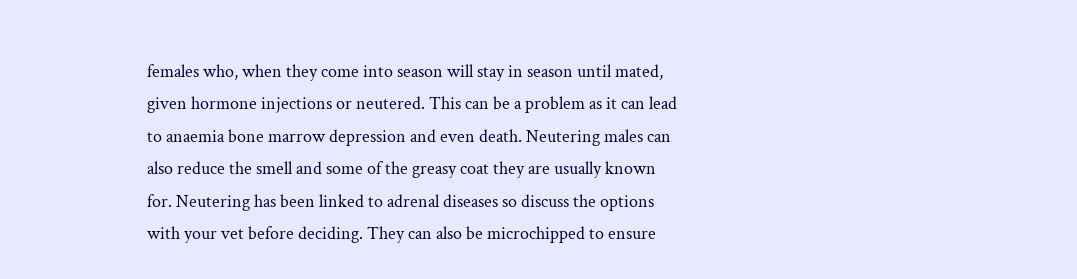females who, when they come into season will stay in season until mated, given hormone injections or neutered. This can be a problem as it can lead to anaemia bone marrow depression and even death. Neutering males can also reduce the smell and some of the greasy coat they are usually known for. Neutering has been linked to adrenal diseases so discuss the options with your vet before deciding. They can also be microchipped to ensure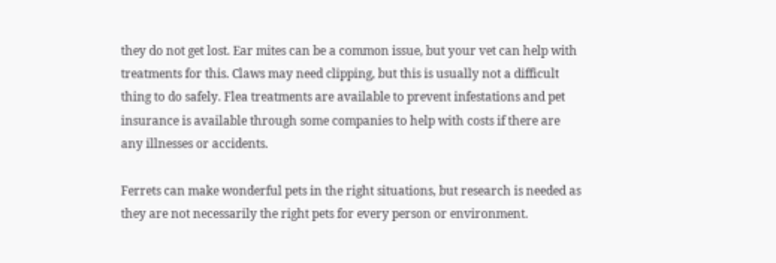they do not get lost. Ear mites can be a common issue, but your vet can help with treatments for this. Claws may need clipping, but this is usually not a difficult thing to do safely. Flea treatments are available to prevent infestations and pet insurance is available through some companies to help with costs if there are any illnesses or accidents.

Ferrets can make wonderful pets in the right situations, but research is needed as they are not necessarily the right pets for every person or environment.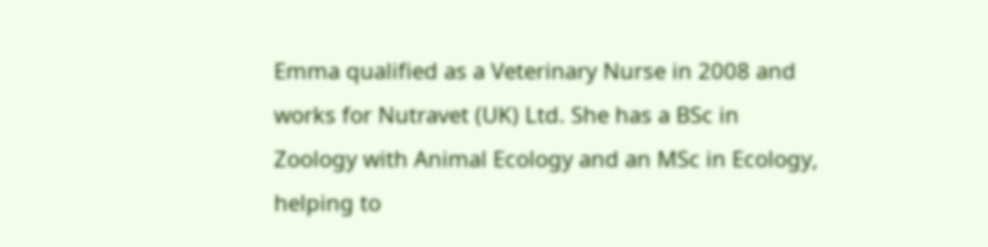Emma qualified as a Veterinary Nurse in 2008 and works for Nutravet (UK) Ltd. She has a BSc in Zoology with Animal Ecology and an MSc in Ecology, helping to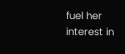fuel her interest in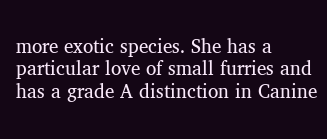more exotic species. She has a particular love of small furries and has a grade A distinction in Canine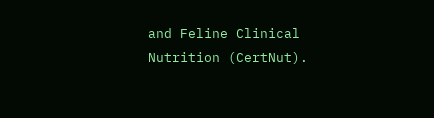and Feline Clinical Nutrition (CertNut).